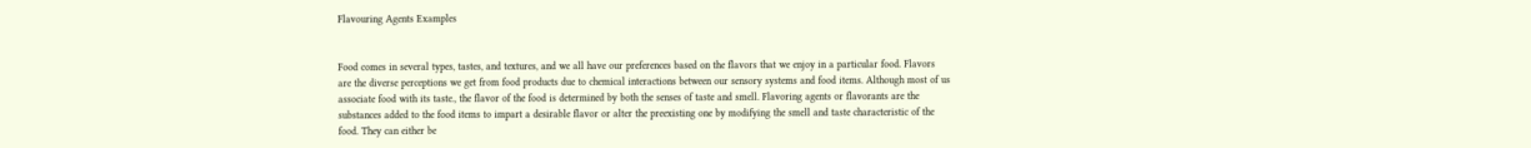Flavouring Agents Examples


Food comes in several types, tastes, and textures, and we all have our preferences based on the flavors that we enjoy in a particular food. Flavors are the diverse perceptions we get from food products due to chemical interactions between our sensory systems and food items. Although most of us associate food with its taste., the flavor of the food is determined by both the senses of taste and smell. Flavoring agents or flavorants are the substances added to the food items to impart a desirable flavor or alter the preexisting one by modifying the smell and taste characteristic of the food. They can either be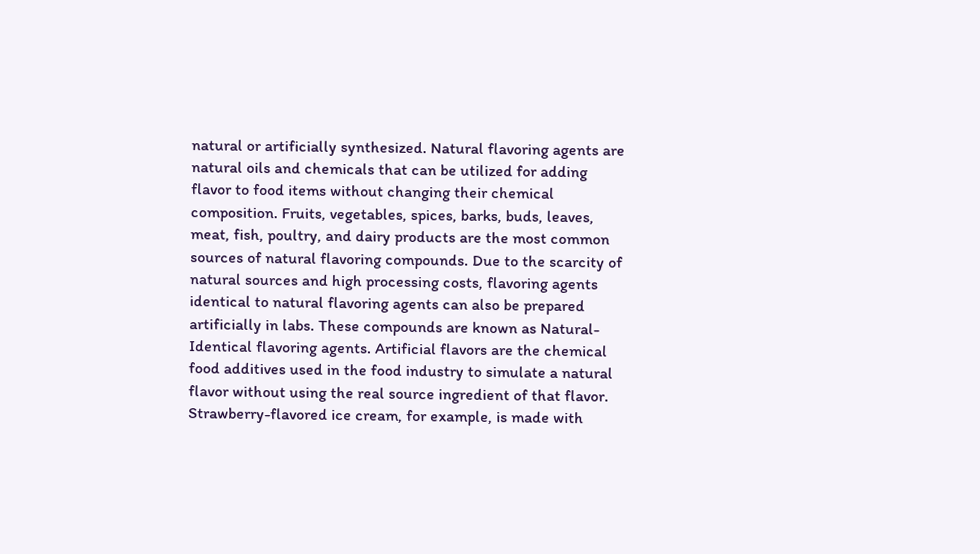natural or artificially synthesized. Natural flavoring agents are natural oils and chemicals that can be utilized for adding flavor to food items without changing their chemical composition. Fruits, vegetables, spices, barks, buds, leaves, meat, fish, poultry, and dairy products are the most common sources of natural flavoring compounds. Due to the scarcity of natural sources and high processing costs, flavoring agents identical to natural flavoring agents can also be prepared artificially in labs. These compounds are known as Natural-Identical flavoring agents. Artificial flavors are the chemical food additives used in the food industry to simulate a natural flavor without using the real source ingredient of that flavor. Strawberry-flavored ice cream, for example, is made with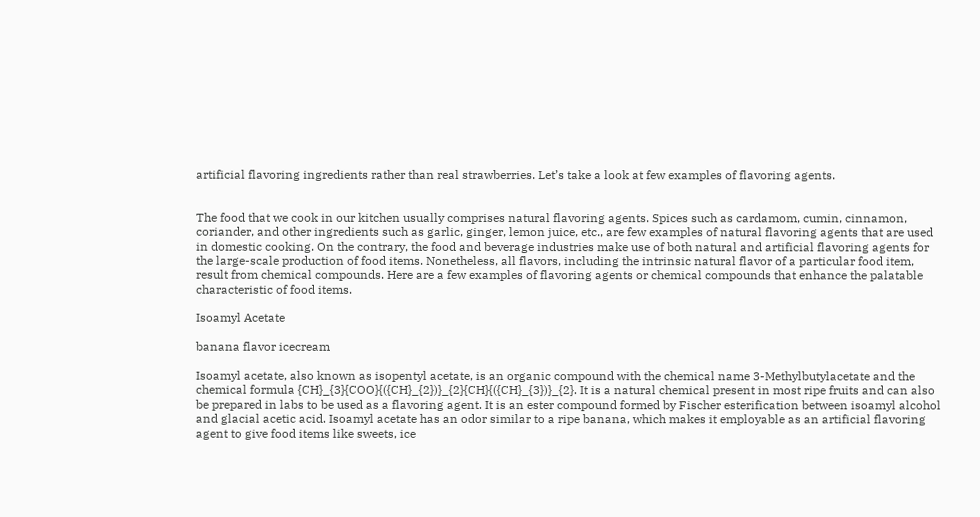artificial flavoring ingredients rather than real strawberries. Let’s take a look at few examples of flavoring agents.


The food that we cook in our kitchen usually comprises natural flavoring agents. Spices such as cardamom, cumin, cinnamon, coriander, and other ingredients such as garlic, ginger, lemon juice, etc., are few examples of natural flavoring agents that are used in domestic cooking. On the contrary, the food and beverage industries make use of both natural and artificial flavoring agents for the large-scale production of food items. Nonetheless, all flavors, including the intrinsic natural flavor of a particular food item, result from chemical compounds. Here are a few examples of flavoring agents or chemical compounds that enhance the palatable characteristic of food items.

Isoamyl Acetate

banana flavor icecream

Isoamyl acetate, also known as isopentyl acetate, is an organic compound with the chemical name 3-Methylbutylacetate and the chemical formula {CH}_{3}{COO}{({CH}_{2})}_{2}{CH}{({CH}_{3})}_{2}. It is a natural chemical present in most ripe fruits and can also be prepared in labs to be used as a flavoring agent. It is an ester compound formed by Fischer esterification between isoamyl alcohol and glacial acetic acid. Isoamyl acetate has an odor similar to a ripe banana, which makes it employable as an artificial flavoring agent to give food items like sweets, ice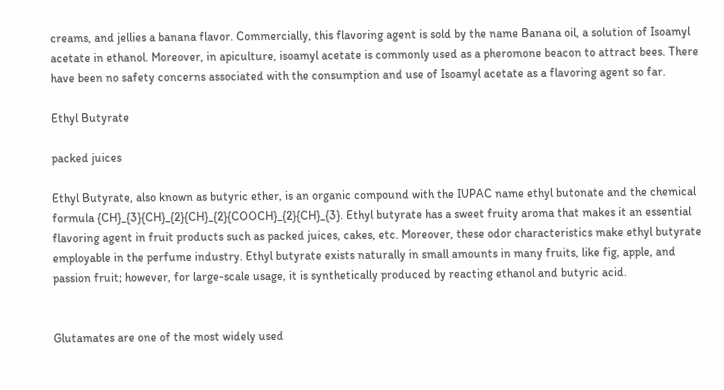creams, and jellies a banana flavor. Commercially, this flavoring agent is sold by the name Banana oil, a solution of Isoamyl acetate in ethanol. Moreover, in apiculture, isoamyl acetate is commonly used as a pheromone beacon to attract bees. There have been no safety concerns associated with the consumption and use of Isoamyl acetate as a flavoring agent so far.

Ethyl Butyrate

packed juices

Ethyl Butyrate, also known as butyric ether, is an organic compound with the IUPAC name ethyl butonate and the chemical formula {CH}_{3}{CH}_{2}{CH}_{2}{COOCH}_{2}{CH}_{3}. Ethyl butyrate has a sweet fruity aroma that makes it an essential flavoring agent in fruit products such as packed juices, cakes, etc. Moreover, these odor characteristics make ethyl butyrate employable in the perfume industry. Ethyl butyrate exists naturally in small amounts in many fruits, like fig, apple, and passion fruit; however, for large-scale usage, it is synthetically produced by reacting ethanol and butyric acid.


Glutamates are one of the most widely used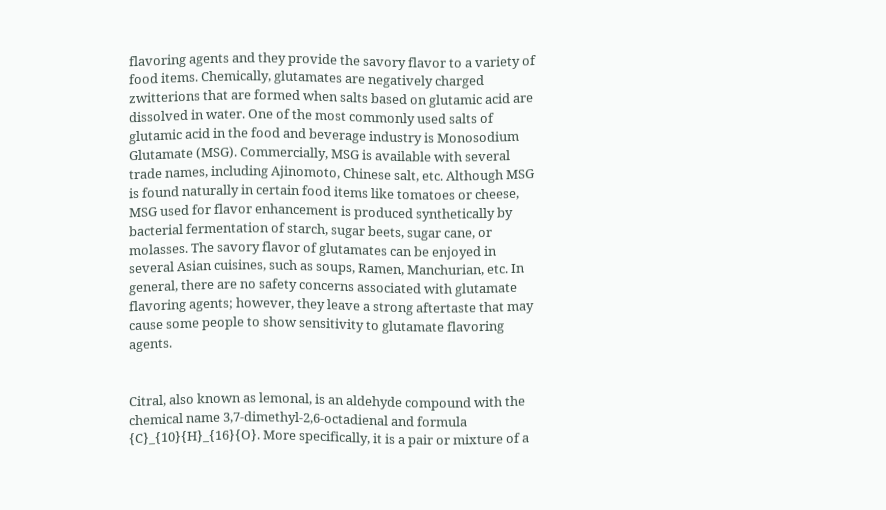flavoring agents and they provide the savory flavor to a variety of food items. Chemically, glutamates are negatively charged zwitterions that are formed when salts based on glutamic acid are dissolved in water. One of the most commonly used salts of glutamic acid in the food and beverage industry is Monosodium Glutamate (MSG). Commercially, MSG is available with several trade names, including Ajinomoto, Chinese salt, etc. Although MSG is found naturally in certain food items like tomatoes or cheese, MSG used for flavor enhancement is produced synthetically by bacterial fermentation of starch, sugar beets, sugar cane, or molasses. The savory flavor of glutamates can be enjoyed in several Asian cuisines, such as soups, Ramen, Manchurian, etc. In general, there are no safety concerns associated with glutamate flavoring agents; however, they leave a strong aftertaste that may cause some people to show sensitivity to glutamate flavoring agents.


Citral, also known as lemonal, is an aldehyde compound with the chemical name 3,7-dimethyl-2,6-octadienal and formula {C}_{10}{H}_{16}{O}. More specifically, it is a pair or mixture of a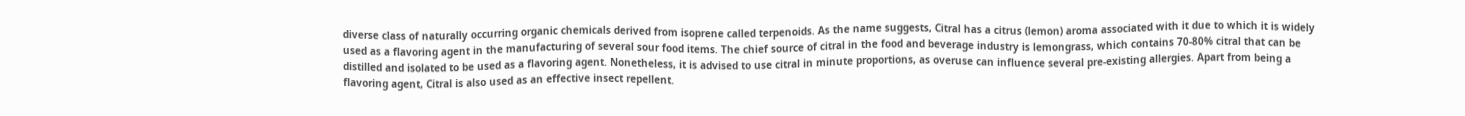diverse class of naturally occurring organic chemicals derived from isoprene called terpenoids. As the name suggests, Citral has a citrus (lemon) aroma associated with it due to which it is widely used as a flavoring agent in the manufacturing of several sour food items. The chief source of citral in the food and beverage industry is lemongrass, which contains 70-80% citral that can be distilled and isolated to be used as a flavoring agent. Nonetheless, it is advised to use citral in minute proportions, as overuse can influence several pre-existing allergies. Apart from being a flavoring agent, Citral is also used as an effective insect repellent.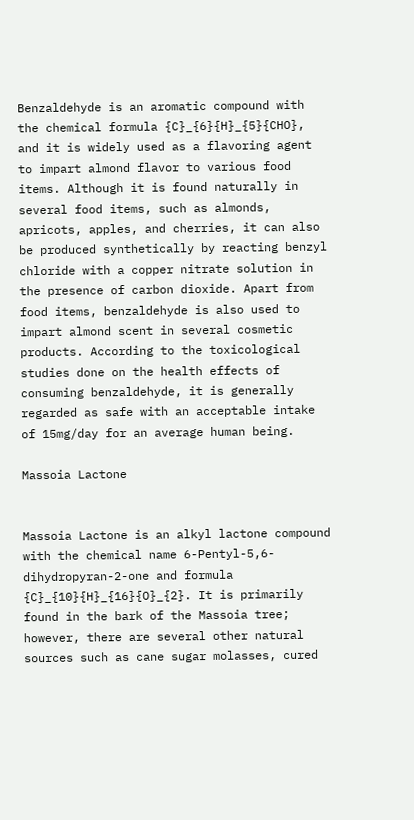Benzaldehyde is an aromatic compound with the chemical formula {C}_{6}{H}_{5}{CHO}, and it is widely used as a flavoring agent to impart almond flavor to various food items. Although it is found naturally in several food items, such as almonds, apricots, apples, and cherries, it can also be produced synthetically by reacting benzyl chloride with a copper nitrate solution in the presence of carbon dioxide. Apart from food items, benzaldehyde is also used to impart almond scent in several cosmetic products. According to the toxicological studies done on the health effects of consuming benzaldehyde, it is generally regarded as safe with an acceptable intake of 15mg/day for an average human being.

Massoia Lactone


Massoia Lactone is an alkyl lactone compound with the chemical name 6-Pentyl-5,6-dihydropyran-2-one and formula {C}_{10}{H}_{16}{O}_{2}. It is primarily found in the bark of the Massoia tree; however, there are several other natural sources such as cane sugar molasses, cured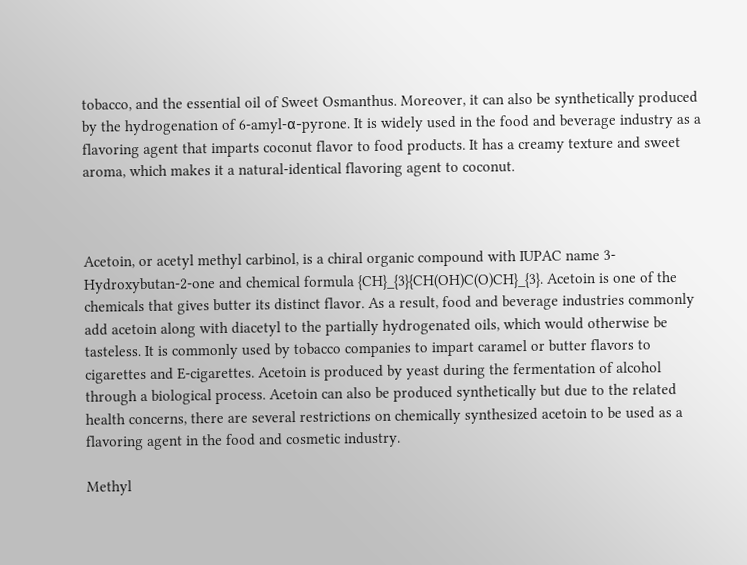tobacco, and the essential oil of Sweet Osmanthus. Moreover, it can also be synthetically produced by the hydrogenation of 6-amyl-α-pyrone. It is widely used in the food and beverage industry as a flavoring agent that imparts coconut flavor to food products. It has a creamy texture and sweet aroma, which makes it a natural-identical flavoring agent to coconut.



Acetoin, or acetyl methyl carbinol, is a chiral organic compound with IUPAC name 3-Hydroxybutan-2-one and chemical formula {CH}_{3}{CH(OH)C(O)CH}_{3}. Acetoin is one of the chemicals that gives butter its distinct flavor. As a result, food and beverage industries commonly add acetoin along with diacetyl to the partially hydrogenated oils, which would otherwise be tasteless. It is commonly used by tobacco companies to impart caramel or butter flavors to cigarettes and E-cigarettes. Acetoin is produced by yeast during the fermentation of alcohol through a biological process. Acetoin can also be produced synthetically but due to the related health concerns, there are several restrictions on chemically synthesized acetoin to be used as a flavoring agent in the food and cosmetic industry.

Methyl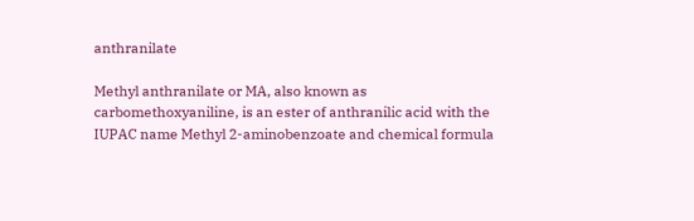anthranilate

Methyl anthranilate or MA, also known as carbomethoxyaniline, is an ester of anthranilic acid with the IUPAC name Methyl 2-aminobenzoate and chemical formula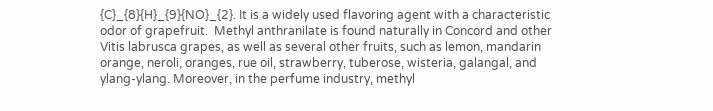{C}_{8}{H}_{9}{NO}_{2}. It is a widely used flavoring agent with a characteristic odor of grapefruit.  Methyl anthranilate is found naturally in Concord and other Vitis labrusca grapes, as well as several other fruits, such as lemon, mandarin orange, neroli, oranges, rue oil, strawberry, tuberose, wisteria, galangal, and ylang-ylang. Moreover, in the perfume industry, methyl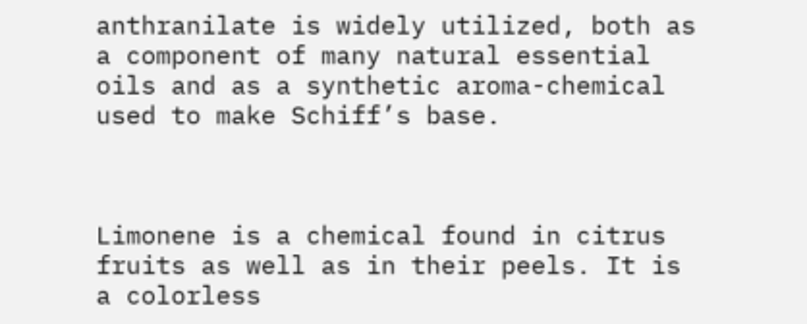anthranilate is widely utilized, both as a component of many natural essential oils and as a synthetic aroma-chemical used to make Schiff’s base.



Limonene is a chemical found in citrus fruits as well as in their peels. It is a colorless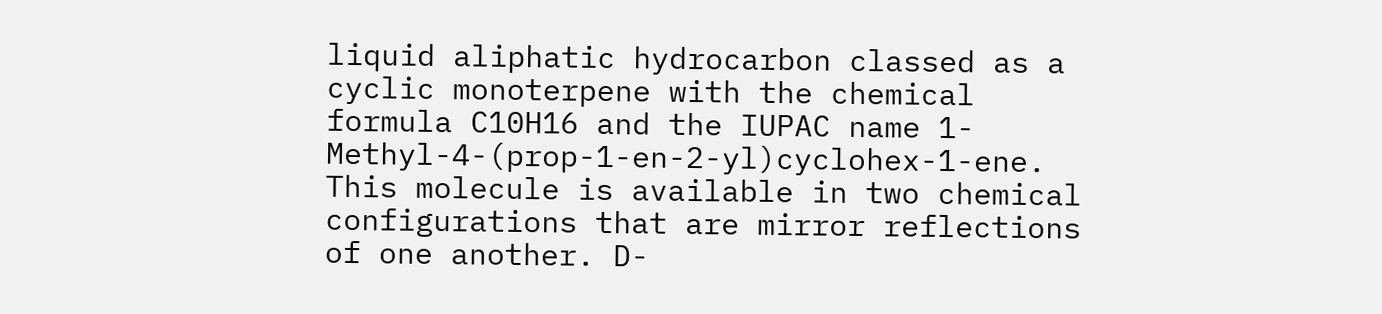liquid aliphatic hydrocarbon classed as a cyclic monoterpene with the chemical formula C10H16 and the IUPAC name 1-Methyl-4-(prop-1-en-2-yl)cyclohex-1-ene. This molecule is available in two chemical configurations that are mirror reflections of one another. D-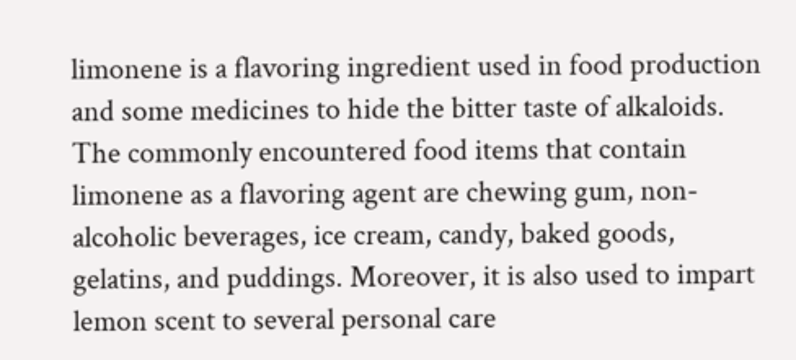limonene is a flavoring ingredient used in food production and some medicines to hide the bitter taste of alkaloids. The commonly encountered food items that contain limonene as a flavoring agent are chewing gum, non-alcoholic beverages, ice cream, candy, baked goods, gelatins, and puddings. Moreover, it is also used to impart lemon scent to several personal care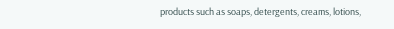products such as soaps, detergents, creams, lotions,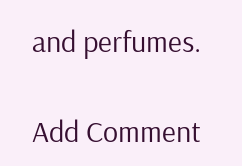and perfumes.

Add Comment